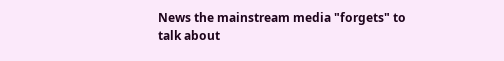News the mainstream media "forgets" to talk about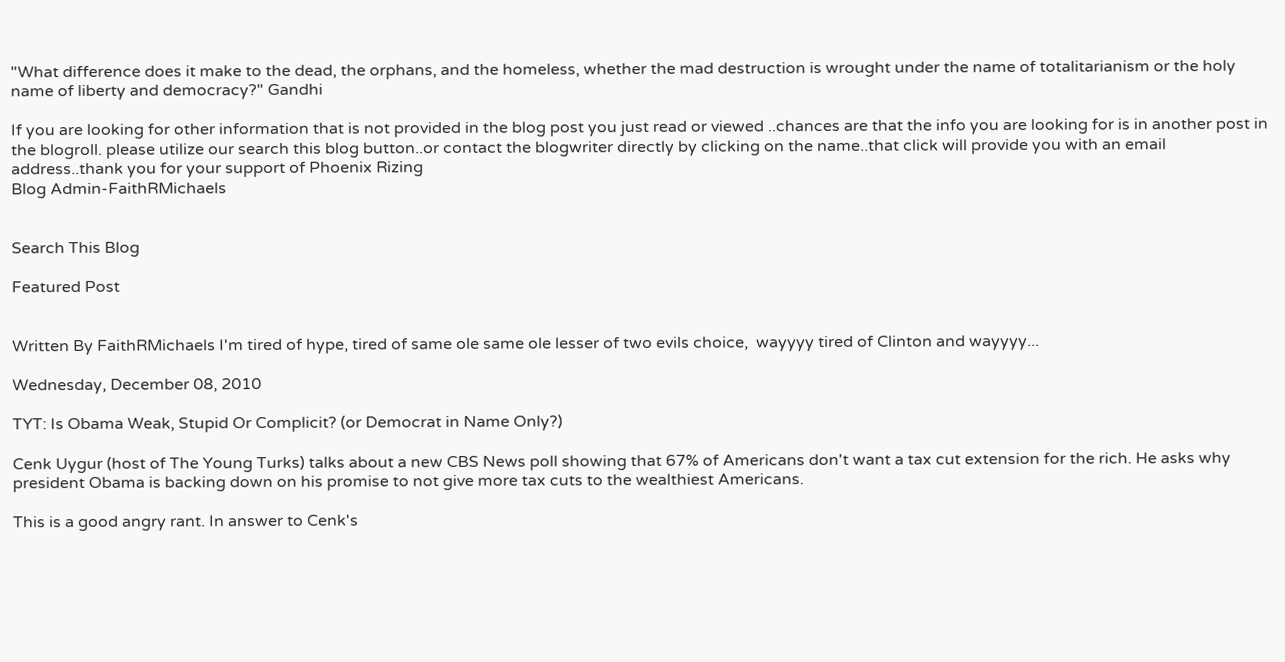"What difference does it make to the dead, the orphans, and the homeless, whether the mad destruction is wrought under the name of totalitarianism or the holy name of liberty and democracy?" Gandhi

If you are looking for other information that is not provided in the blog post you just read or viewed ..chances are that the info you are looking for is in another post in the blogroll. please utilize our search this blog button..or contact the blogwriter directly by clicking on the name..that click will provide you with an email address..thank you for your support of Phoenix Rizing
Blog Admin-FaithRMichaels


Search This Blog

Featured Post


Written By FaithRMichaels I'm tired of hype, tired of same ole same ole lesser of two evils choice,  wayyyy tired of Clinton and wayyyy...

Wednesday, December 08, 2010

TYT: Is Obama Weak, Stupid Or Complicit? (or Democrat in Name Only?)

Cenk Uygur (host of The Young Turks) talks about a new CBS News poll showing that 67% of Americans don't want a tax cut extension for the rich. He asks why president Obama is backing down on his promise to not give more tax cuts to the wealthiest Americans.

This is a good angry rant. In answer to Cenk's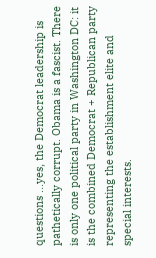questions ...yes, the Democrat leadership is pathetically corrupt. Obama is a fascist. There is only one political party in Washington DC: it is the combined Democrat + Republican party representing the establishment elite and special interests.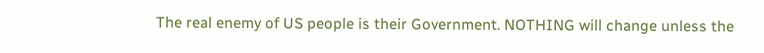The real enemy of US people is their Government. NOTHING will change unless the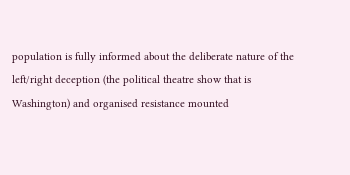population is fully informed about the deliberate nature of the left/right deception (the political theatre show that is Washington) and organised resistance mounted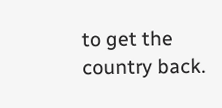to get the country back.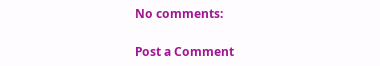No comments:

Post a Comment